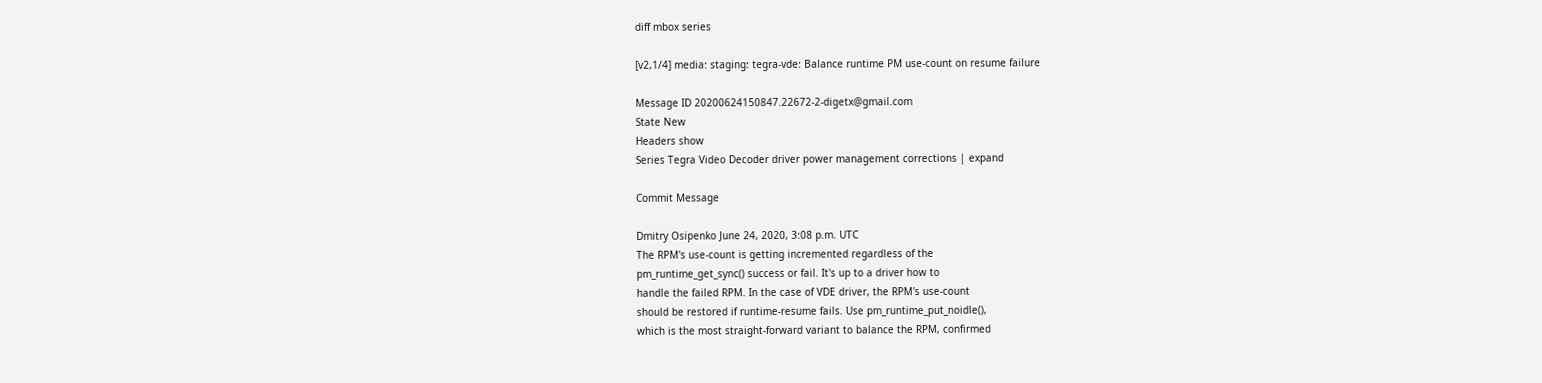diff mbox series

[v2,1/4] media: staging: tegra-vde: Balance runtime PM use-count on resume failure

Message ID 20200624150847.22672-2-digetx@gmail.com
State New
Headers show
Series Tegra Video Decoder driver power management corrections | expand

Commit Message

Dmitry Osipenko June 24, 2020, 3:08 p.m. UTC
The RPM's use-count is getting incremented regardless of the
pm_runtime_get_sync() success or fail. It's up to a driver how to
handle the failed RPM. In the case of VDE driver, the RPM's use-count
should be restored if runtime-resume fails. Use pm_runtime_put_noidle(),
which is the most straight-forward variant to balance the RPM, confirmed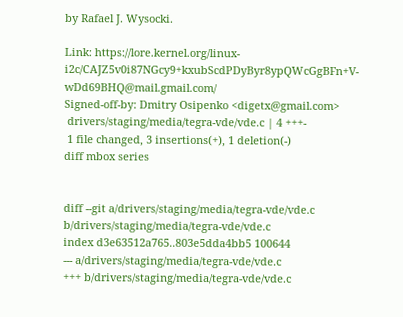by Rafael J. Wysocki.

Link: https://lore.kernel.org/linux-i2c/CAJZ5v0i87NGcy9+kxubScdPDyByr8ypQWcGgBFn+V-wDd69BHQ@mail.gmail.com/
Signed-off-by: Dmitry Osipenko <digetx@gmail.com>
 drivers/staging/media/tegra-vde/vde.c | 4 +++-
 1 file changed, 3 insertions(+), 1 deletion(-)
diff mbox series


diff --git a/drivers/staging/media/tegra-vde/vde.c b/drivers/staging/media/tegra-vde/vde.c
index d3e63512a765..803e5dda4bb5 100644
--- a/drivers/staging/media/tegra-vde/vde.c
+++ b/drivers/staging/media/tegra-vde/vde.c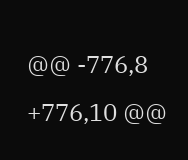@@ -776,8 +776,10 @@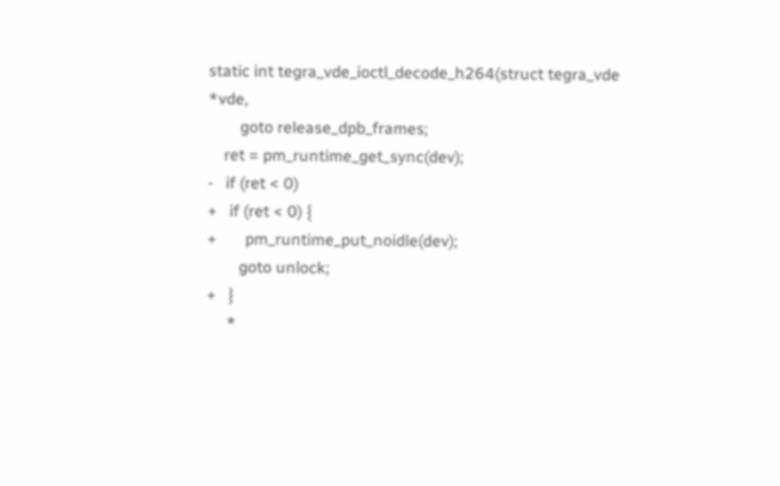static int tegra_vde_ioctl_decode_h264(struct tegra_vde *vde,
        goto release_dpb_frames;
    ret = pm_runtime_get_sync(dev);
-   if (ret < 0)
+   if (ret < 0) {
+       pm_runtime_put_noidle(dev);
        goto unlock;
+   }
     *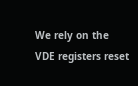We rely on the VDE registers reset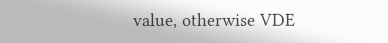value, otherwise VDE